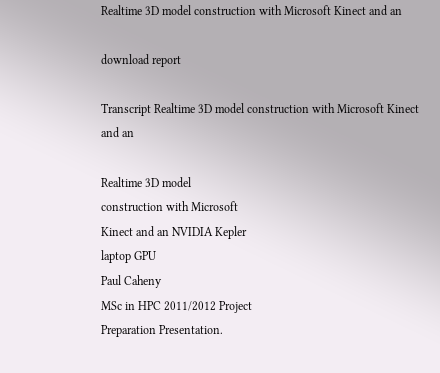Realtime 3D model construction with Microsoft Kinect and an

download report

Transcript Realtime 3D model construction with Microsoft Kinect and an

Realtime 3D model
construction with Microsoft
Kinect and an NVIDIA Kepler
laptop GPU
Paul Caheny
MSc in HPC 2011/2012 Project
Preparation Presentation.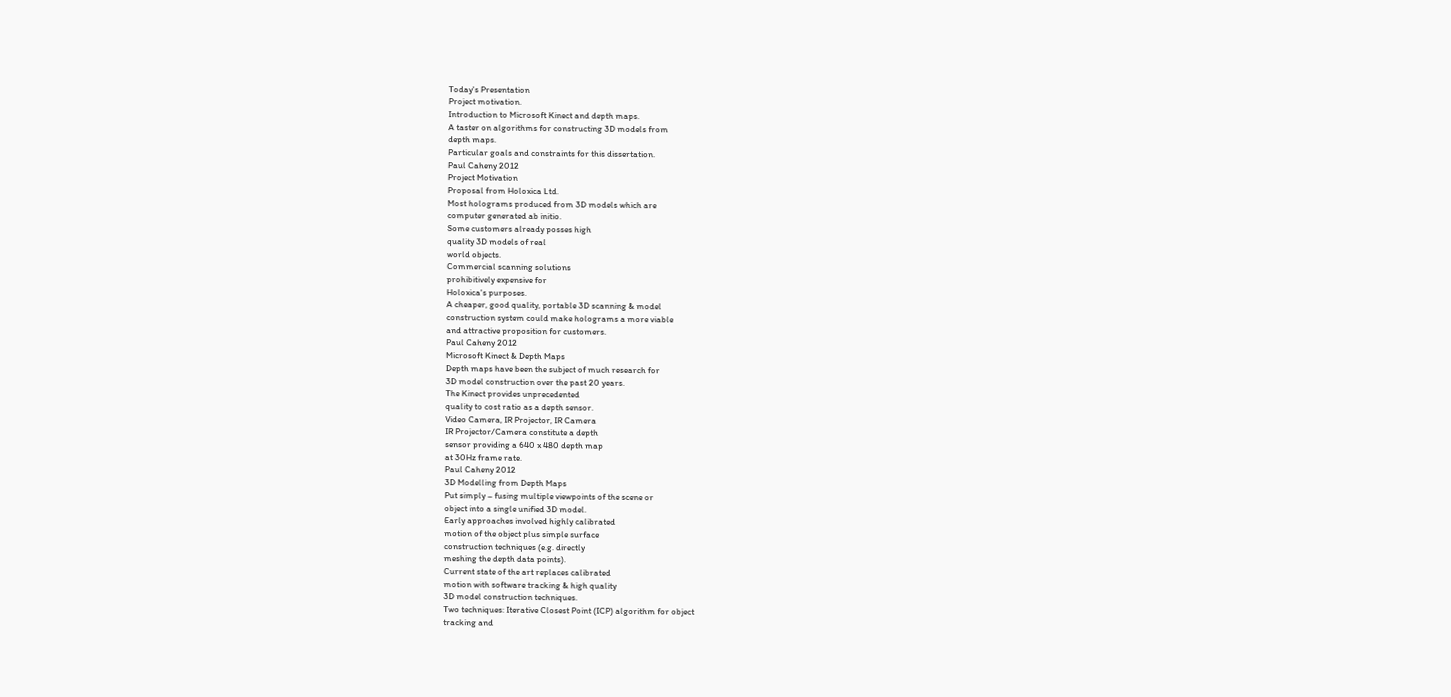Today's Presentation
Project motivation.
Introduction to Microsoft Kinect and depth maps.
A taster on algorithms for constructing 3D models from
depth maps.
Particular goals and constraints for this dissertation.
Paul Caheny 2012
Project Motivation
Proposal from Holoxica Ltd.
Most holograms produced from 3D models which are
computer generated ab initio.
Some customers already posses high
quality 3D models of real
world objects.
Commercial scanning solutions
prohibitively expensive for
Holoxica's purposes.
A cheaper, good quality, portable 3D scanning & model
construction system could make holograms a more viable
and attractive proposition for customers.
Paul Caheny 2012
Microsoft Kinect & Depth Maps
Depth maps have been the subject of much research for
3D model construction over the past 20 years.
The Kinect provides unprecedented
quality to cost ratio as a depth sensor.
Video Camera, IR Projector, IR Camera
IR Projector/Camera constitute a depth
sensor providing a 640 x 480 depth map
at 30Hz frame rate.
Paul Caheny 2012
3D Modelling from Depth Maps
Put simply – fusing multiple viewpoints of the scene or
object into a single unified 3D model.
Early approaches involved highly calibrated
motion of the object plus simple surface
construction techniques (e.g. directly
meshing the depth data points).
Current state of the art replaces calibrated
motion with software tracking & high quality
3D model construction techniques.
Two techniques: Iterative Closest Point (ICP) algorithm for object
tracking and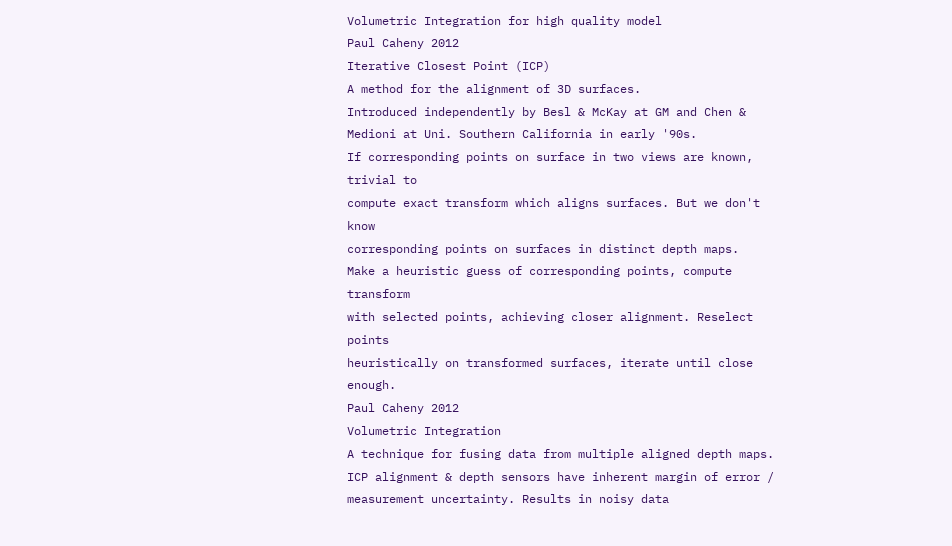Volumetric Integration for high quality model
Paul Caheny 2012
Iterative Closest Point (ICP)
A method for the alignment of 3D surfaces.
Introduced independently by Besl & McKay at GM and Chen &
Medioni at Uni. Southern California in early '90s.
If corresponding points on surface in two views are known, trivial to
compute exact transform which aligns surfaces. But we don't know
corresponding points on surfaces in distinct depth maps.
Make a heuristic guess of corresponding points, compute transform
with selected points, achieving closer alignment. Reselect points
heuristically on transformed surfaces, iterate until close enough.
Paul Caheny 2012
Volumetric Integration
A technique for fusing data from multiple aligned depth maps.
ICP alignment & depth sensors have inherent margin of error /
measurement uncertainty. Results in noisy data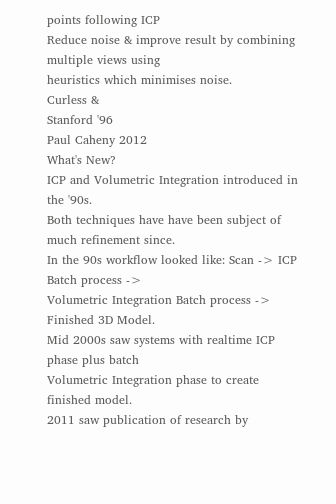points following ICP
Reduce noise & improve result by combining multiple views using
heuristics which minimises noise.
Curless &
Stanford '96
Paul Caheny 2012
What's New?
ICP and Volumetric Integration introduced in the '90s.
Both techniques have have been subject of much refinement since.
In the 90s workflow looked like: Scan -> ICP Batch process ->
Volumetric Integration Batch process -> Finished 3D Model.
Mid 2000s saw systems with realtime ICP phase plus batch
Volumetric Integration phase to create finished model.
2011 saw publication of research by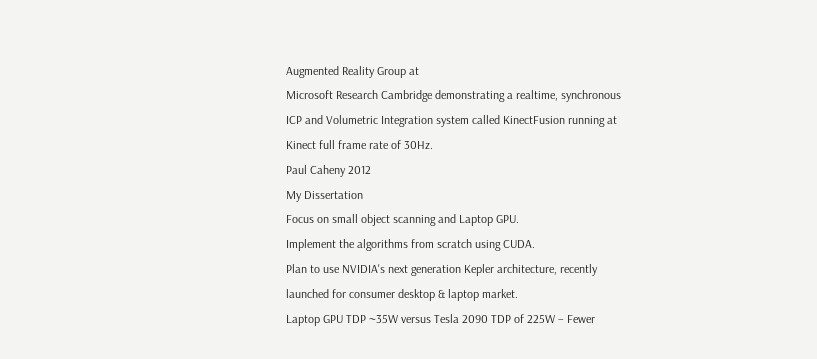Augmented Reality Group at
Microsoft Research Cambridge demonstrating a realtime, synchronous
ICP and Volumetric Integration system called KinectFusion running at
Kinect full frame rate of 30Hz.
Paul Caheny 2012
My Dissertation
Focus on small object scanning and Laptop GPU.
Implement the algorithms from scratch using CUDA.
Plan to use NVIDIA's next generation Kepler architecture, recently
launched for consumer desktop & laptop market.
Laptop GPU TDP ~35W versus Tesla 2090 TDP of 225W – Fewer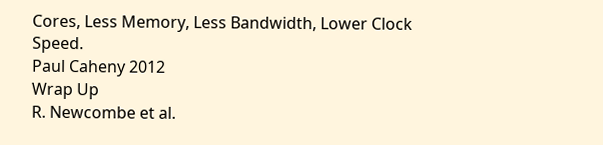Cores, Less Memory, Less Bandwidth, Lower Clock Speed.
Paul Caheny 2012
Wrap Up
R. Newcombe et al.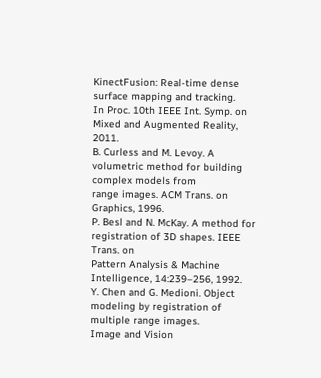KinectFusion: Real-time dense surface mapping and tracking.
In Proc. 10th IEEE Int. Symp. on Mixed and Augmented Reality, 2011.
B. Curless and M. Levoy. A volumetric method for building complex models from
range images. ACM Trans. on Graphics, 1996.
P. Besl and N. McKay. A method for registration of 3D shapes. IEEE Trans. on
Pattern Analysis & Machine Intelligence, 14:239–256, 1992.
Y. Chen and G. Medioni. Object modeling by registration of multiple range images.
Image and Vision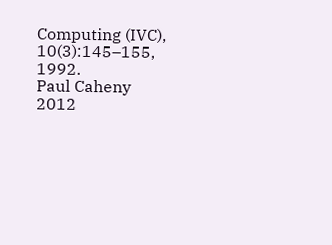Computing (IVC), 10(3):145–155, 1992.
Paul Caheny 2012